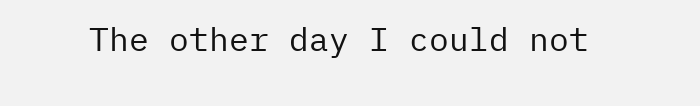The other day I could not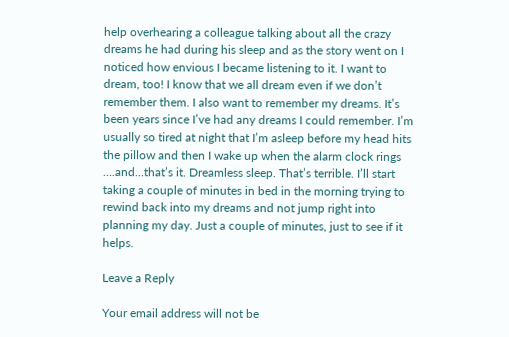help overhearing a colleague talking about all the crazy dreams he had during his sleep and as the story went on I noticed how envious I became listening to it. I want to dream, too! I know that we all dream even if we don’t remember them. I also want to remember my dreams. It’s been years since I’ve had any dreams I could remember. I’m usually so tired at night that I’m asleep before my head hits the pillow and then I wake up when the alarm clock rings ….and…that’s it. Dreamless sleep. That’s terrible. I’ll start taking a couple of minutes in bed in the morning trying to rewind back into my dreams and not jump right into planning my day. Just a couple of minutes, just to see if it helps.

Leave a Reply

Your email address will not be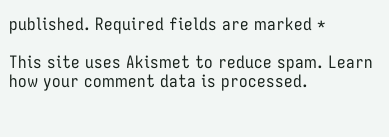published. Required fields are marked *

This site uses Akismet to reduce spam. Learn how your comment data is processed.